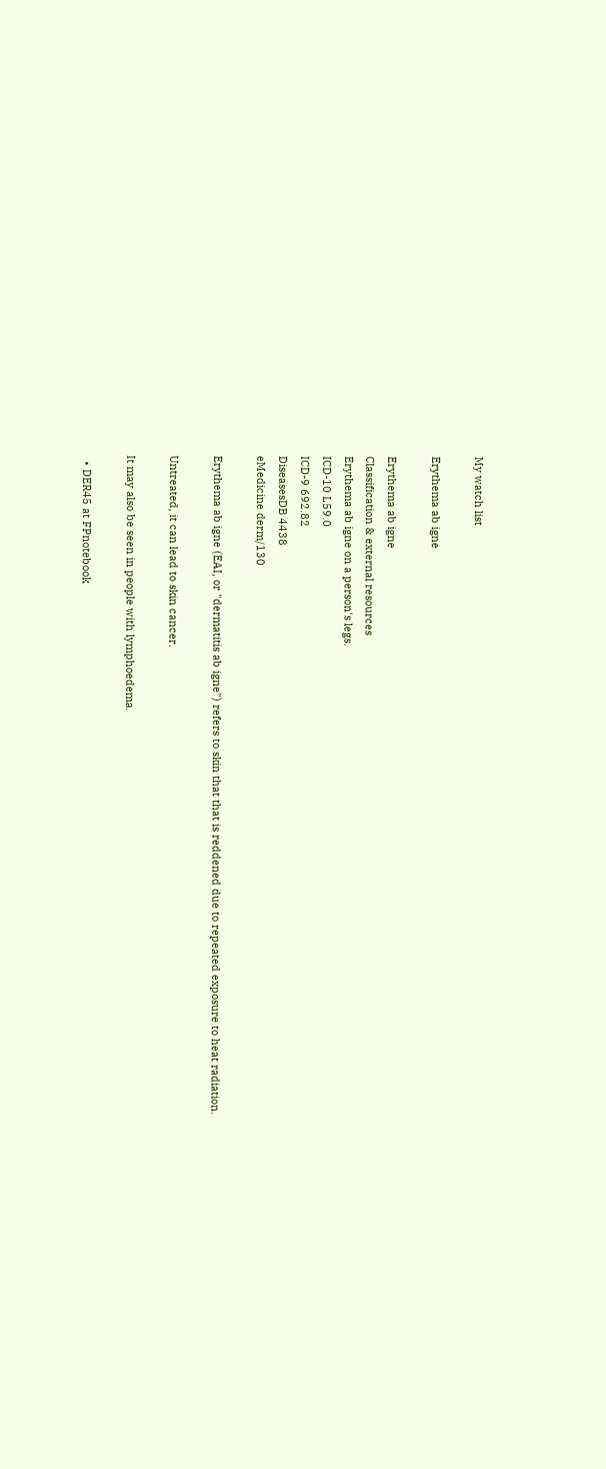My watch list

Erythema ab igne

Erythema ab igne
Classification & external resources
Erythema ab igne on a person's legs.
ICD-10 L59.0
ICD-9 692.82
DiseasesDB 4438
eMedicine derm/130

Erythema ab igne (EAI, or "dermatitis ab igne") refers to skin that that is reddened due to repeated exposure to heat radiation.

Untreated, it can lead to skin cancer.

It may also be seen in people with lymphoedema.

  • DER45 at FPnotebook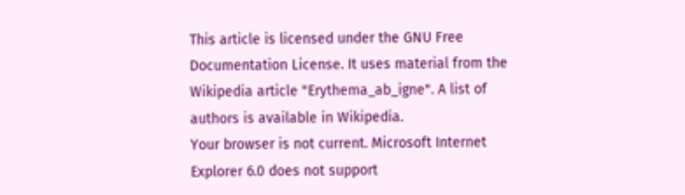This article is licensed under the GNU Free Documentation License. It uses material from the Wikipedia article "Erythema_ab_igne". A list of authors is available in Wikipedia.
Your browser is not current. Microsoft Internet Explorer 6.0 does not support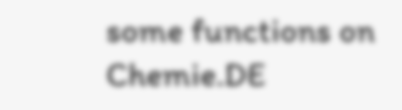some functions on Chemie.DE